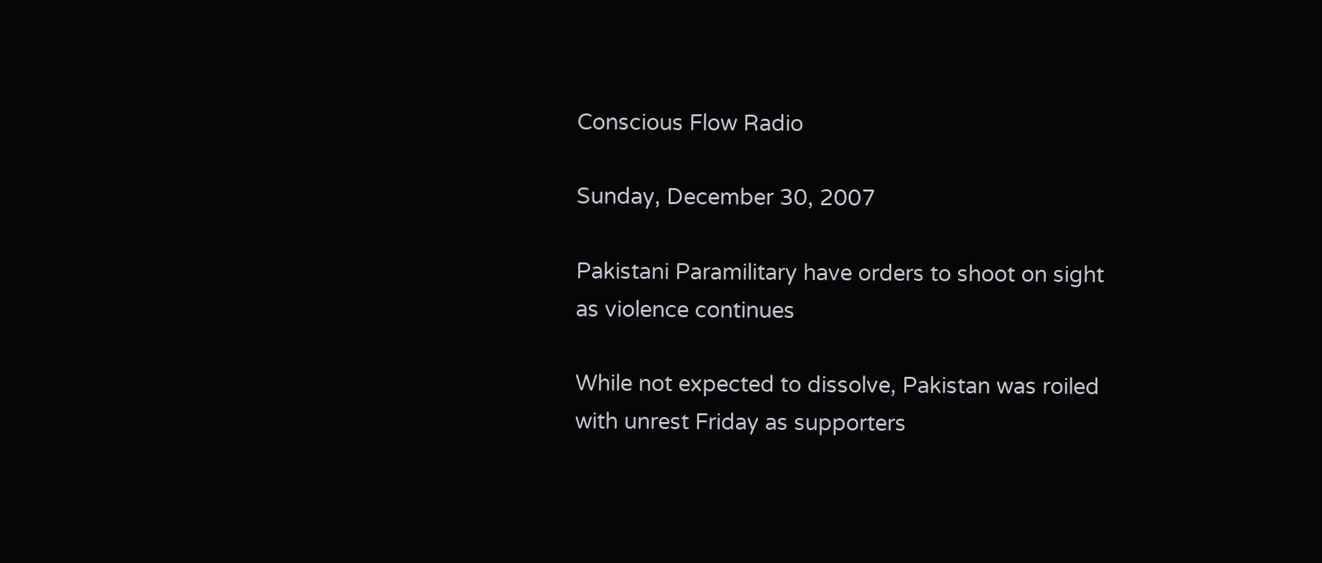Conscious Flow Radio

Sunday, December 30, 2007

Pakistani Paramilitary have orders to shoot on sight as violence continues

While not expected to dissolve, Pakistan was roiled with unrest Friday as supporters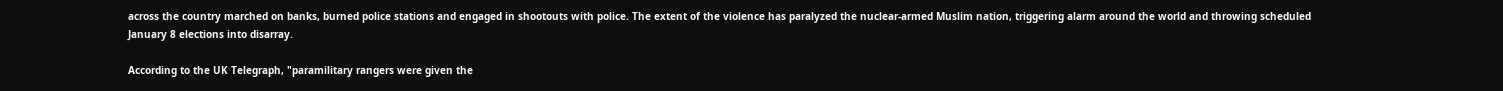across the country marched on banks, burned police stations and engaged in shootouts with police. The extent of the violence has paralyzed the nuclear-armed Muslim nation, triggering alarm around the world and throwing scheduled January 8 elections into disarray.

According to the UK Telegraph, "paramilitary rangers were given the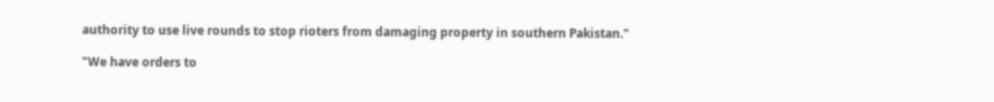authority to use live rounds to stop rioters from damaging property in southern Pakistan."

"We have orders to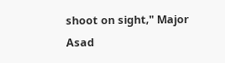shoot on sight," Major Asad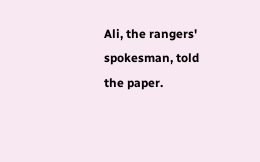Ali, the rangers' spokesman, told the paper.